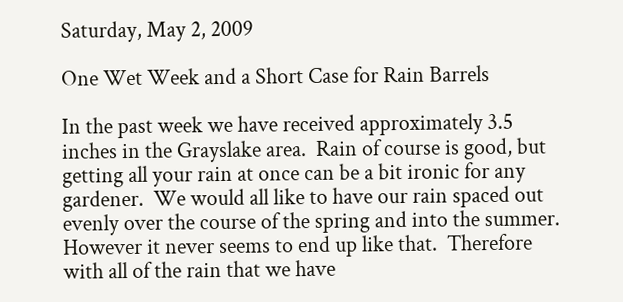Saturday, May 2, 2009

One Wet Week and a Short Case for Rain Barrels

In the past week we have received approximately 3.5 inches in the Grayslake area.  Rain of course is good, but getting all your rain at once can be a bit ironic for any gardener.  We would all like to have our rain spaced out evenly over the course of the spring and into the summer.  However it never seems to end up like that.  Therefore with all of the rain that we have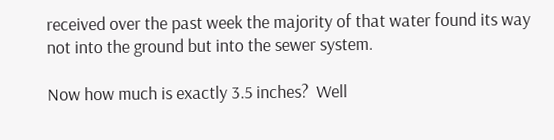received over the past week the majority of that water found its way not into the ground but into the sewer system.

Now how much is exactly 3.5 inches?  Well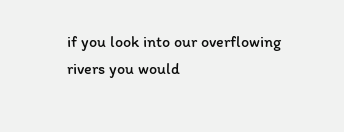if you look into our overflowing rivers you would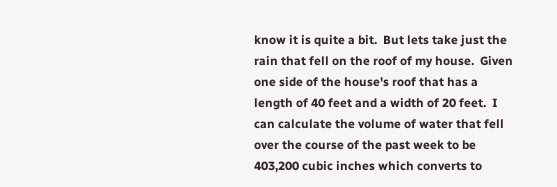know it is quite a bit.  But lets take just the rain that fell on the roof of my house.  Given one side of the house's roof that has a length of 40 feet and a width of 20 feet.  I can calculate the volume of water that fell over the course of the past week to be 403,200 cubic inches which converts to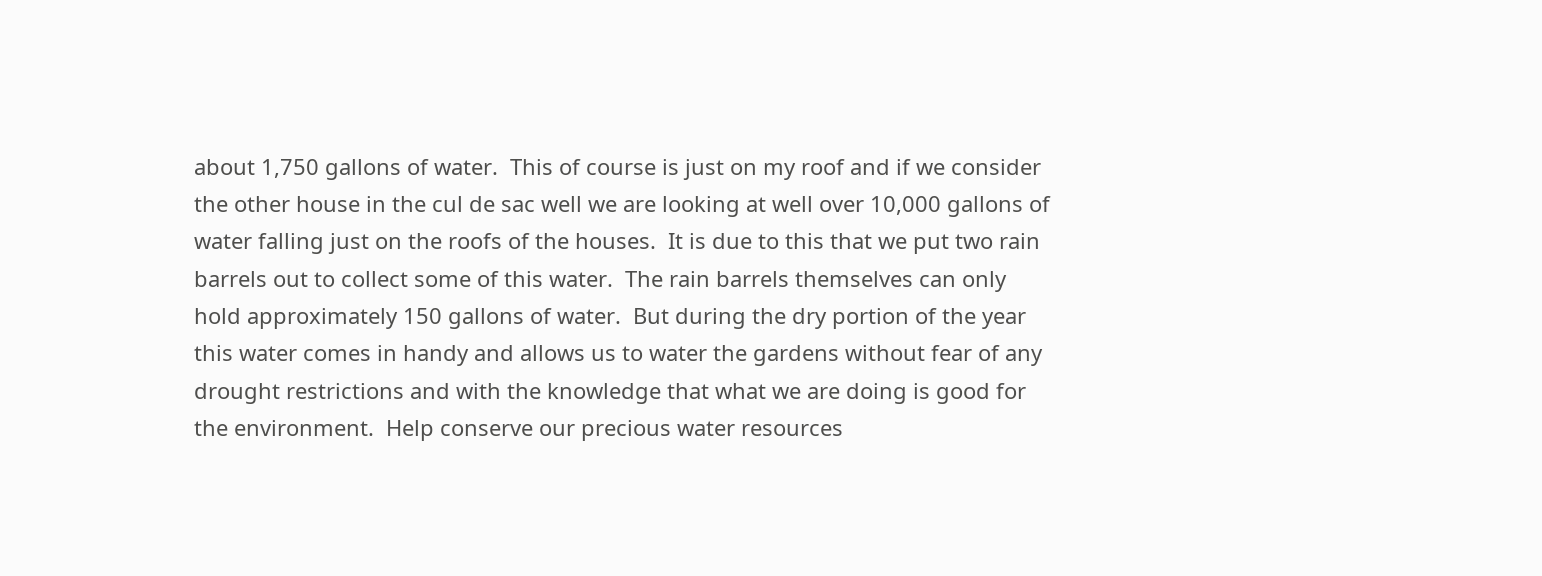about 1,750 gallons of water.  This of course is just on my roof and if we consider the other house in the cul de sac well we are looking at well over 10,000 gallons of water falling just on the roofs of the houses.  It is due to this that we put two rain barrels out to collect some of this water.  The rain barrels themselves can only hold approximately 150 gallons of water.  But during the dry portion of the year this water comes in handy and allows us to water the gardens without fear of any drought restrictions and with the knowledge that what we are doing is good for the environment.  Help conserve our precious water resources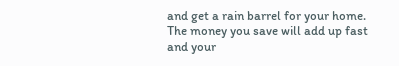and get a rain barrel for your home.  The money you save will add up fast and your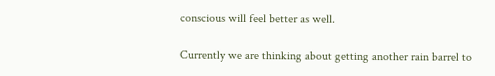conscious will feel better as well.

Currently we are thinking about getting another rain barrel to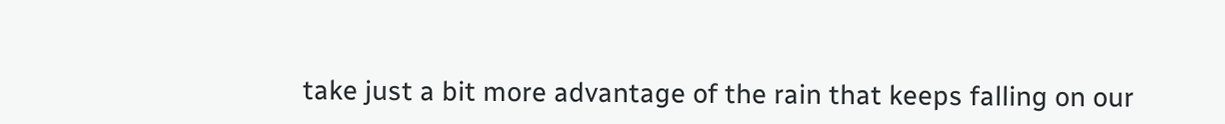take just a bit more advantage of the rain that keeps falling on our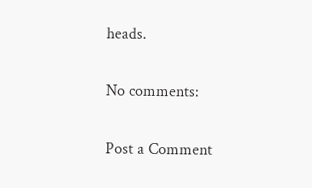heads.

No comments:

Post a Comment